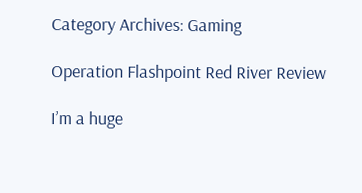Category Archives: Gaming

Operation Flashpoint Red River Review

I’m a huge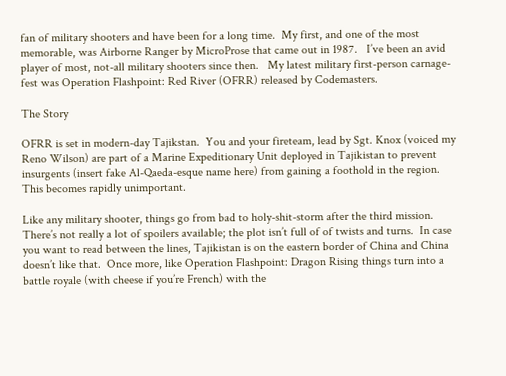fan of military shooters and have been for a long time.  My first, and one of the most memorable, was Airborne Ranger by MicroProse that came out in 1987.   I’ve been an avid player of most, not-all military shooters since then.   My latest military first-person carnage-fest was Operation Flashpoint: Red River (OFRR) released by Codemasters.

The Story

OFRR is set in modern-day Tajikstan.  You and your fireteam, lead by Sgt. Knox (voiced my Reno Wilson) are part of a Marine Expeditionary Unit deployed in Tajikistan to prevent insurgents (insert fake Al-Qaeda-esque name here) from gaining a foothold in the region.  This becomes rapidly unimportant.

Like any military shooter, things go from bad to holy-shit-storm after the third mission.  There’s not really a lot of spoilers available; the plot isn’t full of of twists and turns.  In case you want to read between the lines, Tajikistan is on the eastern border of China and China doesn’t like that.  Once more, like Operation Flashpoint: Dragon Rising things turn into a battle royale (with cheese if you’re French) with the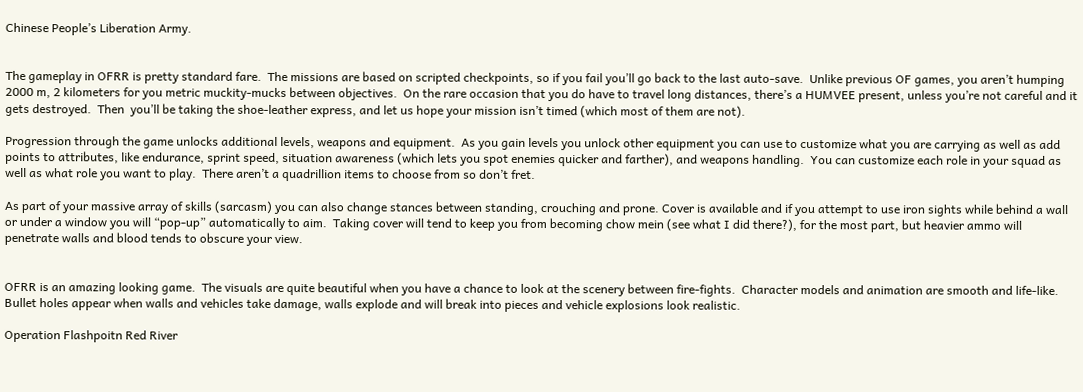Chinese People’s Liberation Army.


The gameplay in OFRR is pretty standard fare.  The missions are based on scripted checkpoints, so if you fail you’ll go back to the last auto-save.  Unlike previous OF games, you aren’t humping 2000 m, 2 kilometers for you metric muckity-mucks between objectives.  On the rare occasion that you do have to travel long distances, there’s a HUMVEE present, unless you’re not careful and it gets destroyed.  Then  you’ll be taking the shoe-leather express, and let us hope your mission isn’t timed (which most of them are not).

Progression through the game unlocks additional levels, weapons and equipment.  As you gain levels you unlock other equipment you can use to customize what you are carrying as well as add points to attributes, like endurance, sprint speed, situation awareness (which lets you spot enemies quicker and farther), and weapons handling.  You can customize each role in your squad as well as what role you want to play.  There aren’t a quadrillion items to choose from so don’t fret.

As part of your massive array of skills (sarcasm) you can also change stances between standing, crouching and prone. Cover is available and if you attempt to use iron sights while behind a wall or under a window you will “pop-up” automatically to aim.  Taking cover will tend to keep you from becoming chow mein (see what I did there?), for the most part, but heavier ammo will penetrate walls and blood tends to obscure your view.


OFRR is an amazing looking game.  The visuals are quite beautiful when you have a chance to look at the scenery between fire-fights.  Character models and animation are smooth and life-like.  Bullet holes appear when walls and vehicles take damage, walls explode and will break into pieces and vehicle explosions look realistic.

Operation Flashpoitn Red River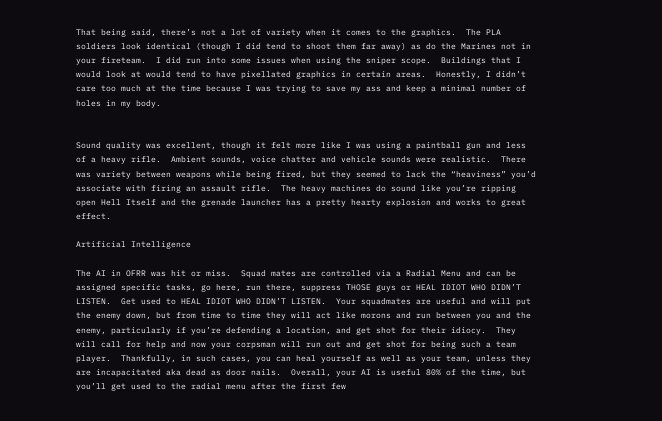That being said, there’s not a lot of variety when it comes to the graphics.  The PLA soldiers look identical (though I did tend to shoot them far away) as do the Marines not in your fireteam.  I did run into some issues when using the sniper scope.  Buildings that I would look at would tend to have pixellated graphics in certain areas.  Honestly, I didn’t care too much at the time because I was trying to save my ass and keep a minimal number of holes in my body.


Sound quality was excellent, though it felt more like I was using a paintball gun and less of a heavy rifle.  Ambient sounds, voice chatter and vehicle sounds were realistic.  There was variety between weapons while being fired, but they seemed to lack the “heaviness” you’d associate with firing an assault rifle.  The heavy machines do sound like you’re ripping open Hell Itself and the grenade launcher has a pretty hearty explosion and works to great effect.

Artificial Intelligence

The AI in OFRR was hit or miss.  Squad mates are controlled via a Radial Menu and can be assigned specific tasks, go here, run there, suppress THOSE guys or HEAL IDIOT WHO DIDN’T LISTEN.  Get used to HEAL IDIOT WHO DIDN’T LISTEN.  Your squadmates are useful and will put the enemy down, but from time to time they will act like morons and run between you and the enemy, particularly if you’re defending a location, and get shot for their idiocy.  They will call for help and now your corpsman will run out and get shot for being such a team player.  Thankfully, in such cases, you can heal yourself as well as your team, unless they are incapacitated aka dead as door nails.  Overall, your AI is useful 80% of the time, but you’ll get used to the radial menu after the first few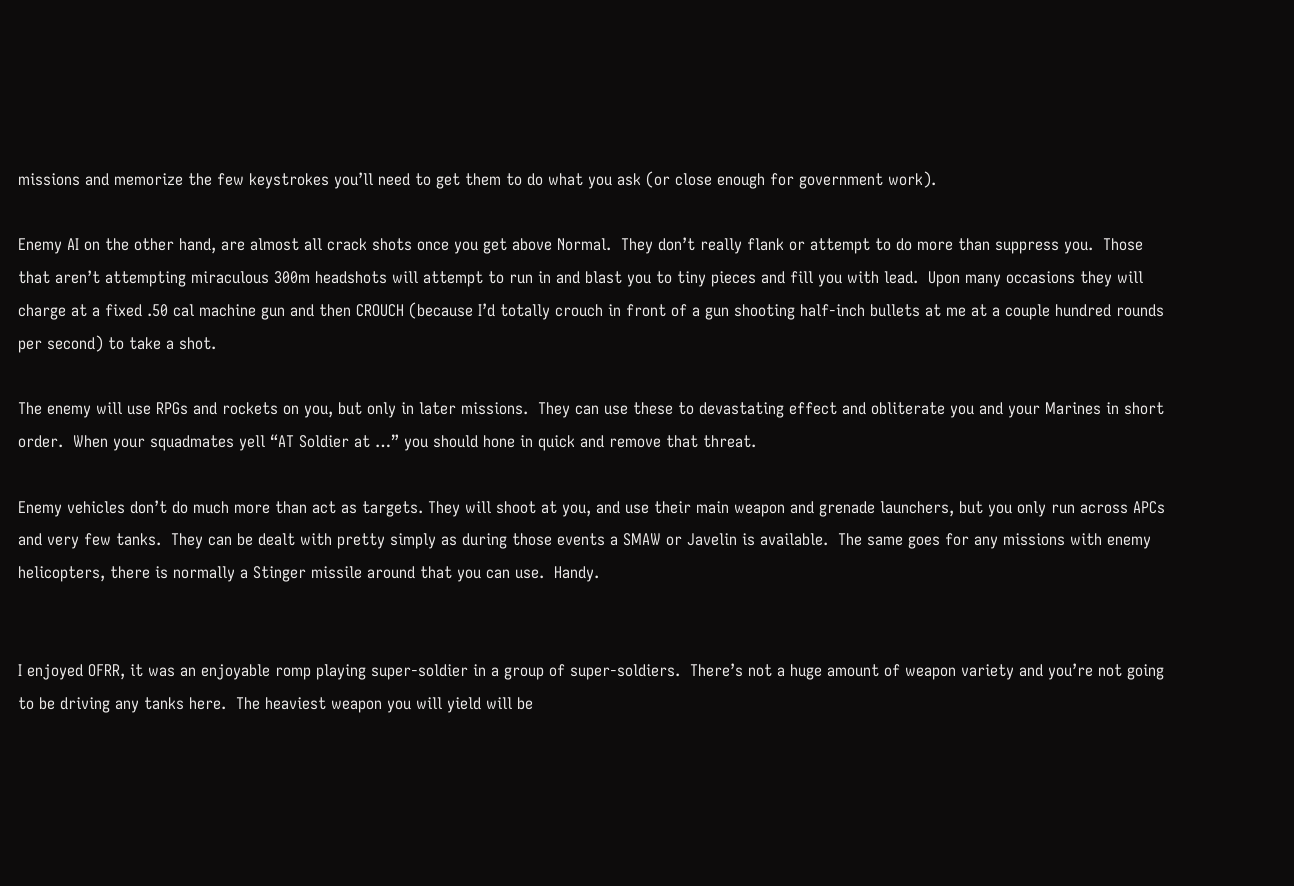missions and memorize the few keystrokes you’ll need to get them to do what you ask (or close enough for government work).

Enemy AI on the other hand, are almost all crack shots once you get above Normal.  They don’t really flank or attempt to do more than suppress you.  Those that aren’t attempting miraculous 300m headshots will attempt to run in and blast you to tiny pieces and fill you with lead.  Upon many occasions they will charge at a fixed .50 cal machine gun and then CROUCH (because I’d totally crouch in front of a gun shooting half-inch bullets at me at a couple hundred rounds per second) to take a shot.

The enemy will use RPGs and rockets on you, but only in later missions.  They can use these to devastating effect and obliterate you and your Marines in short order.  When your squadmates yell “AT Soldier at …” you should hone in quick and remove that threat.

Enemy vehicles don’t do much more than act as targets. They will shoot at you, and use their main weapon and grenade launchers, but you only run across APCs and very few tanks.  They can be dealt with pretty simply as during those events a SMAW or Javelin is available.  The same goes for any missions with enemy helicopters, there is normally a Stinger missile around that you can use.  Handy.


I enjoyed OFRR, it was an enjoyable romp playing super-soldier in a group of super-soldiers.  There’s not a huge amount of weapon variety and you’re not going to be driving any tanks here.  The heaviest weapon you will yield will be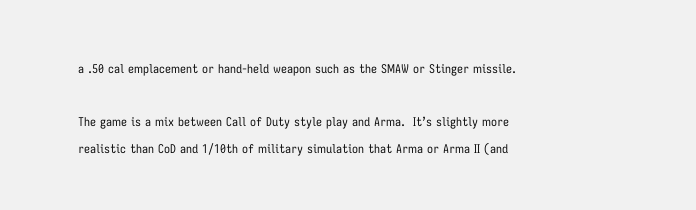a .50 cal emplacement or hand-held weapon such as the SMAW or Stinger missile.

The game is a mix between Call of Duty style play and Arma.  It’s slightly more realistic than CoD and 1/10th of military simulation that Arma or Arma II (and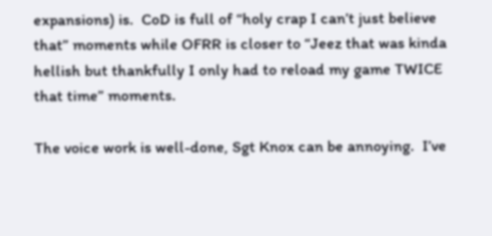expansions) is.  CoD is full of “holy crap I can’t just believe that” moments while OFRR is closer to “Jeez that was kinda hellish but thankfully I only had to reload my game TWICE that time” moments.

The voice work is well-done, Sgt Knox can be annoying.  I’ve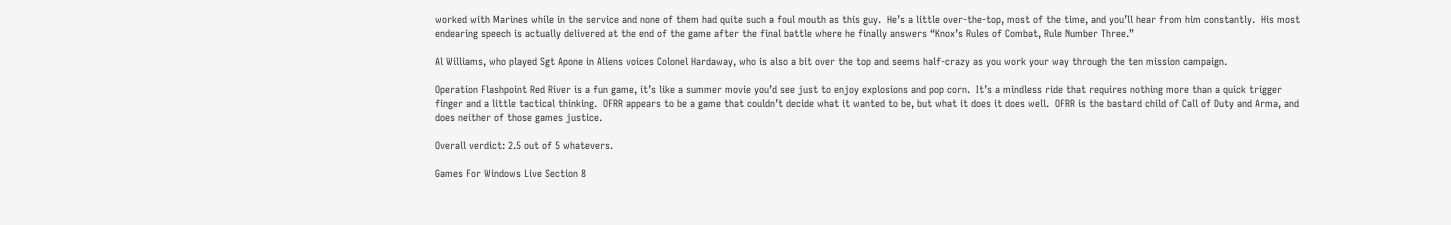worked with Marines while in the service and none of them had quite such a foul mouth as this guy.  He’s a little over-the-top, most of the time, and you’ll hear from him constantly.  His most endearing speech is actually delivered at the end of the game after the final battle where he finally answers “Knox’s Rules of Combat, Rule Number Three.”

Al Williams, who played Sgt Apone in Aliens voices Colonel Hardaway, who is also a bit over the top and seems half-crazy as you work your way through the ten mission campaign.

Operation Flashpoint Red River is a fun game, it’s like a summer movie you’d see just to enjoy explosions and pop corn.  It’s a mindless ride that requires nothing more than a quick trigger finger and a little tactical thinking.  OFRR appears to be a game that couldn’t decide what it wanted to be, but what it does it does well.  OFRR is the bastard child of Call of Duty and Arma, and does neither of those games justice.

Overall verdict: 2.5 out of 5 whatevers.

Games For Windows Live Section 8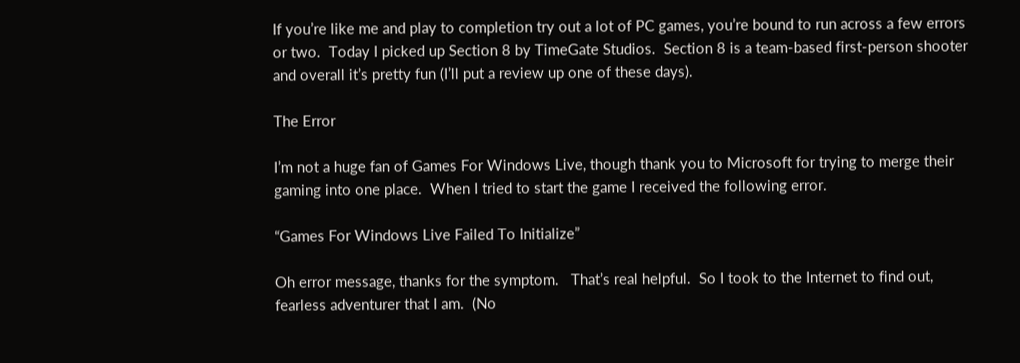If you’re like me and play to completion try out a lot of PC games, you’re bound to run across a few errors or two.  Today I picked up Section 8 by TimeGate Studios.  Section 8 is a team-based first-person shooter and overall it’s pretty fun (I’ll put a review up one of these days).

The Error

I’m not a huge fan of Games For Windows Live, though thank you to Microsoft for trying to merge their gaming into one place.  When I tried to start the game I received the following error.

“Games For Windows Live Failed To Initialize”

Oh error message, thanks for the symptom.   That’s real helpful.  So I took to the Internet to find out, fearless adventurer that I am.  (No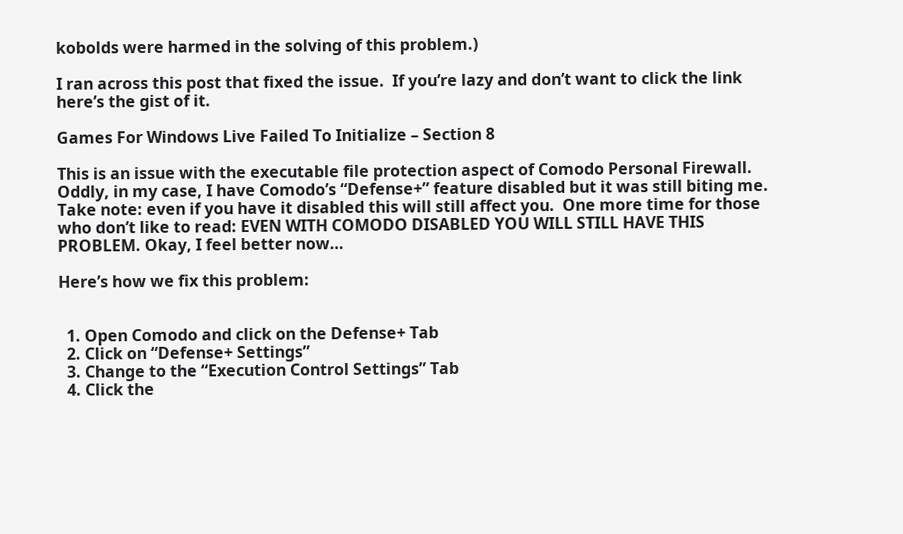kobolds were harmed in the solving of this problem.)

I ran across this post that fixed the issue.  If you’re lazy and don’t want to click the link here’s the gist of it.

Games For Windows Live Failed To Initialize – Section 8

This is an issue with the executable file protection aspect of Comodo Personal Firewall.  Oddly, in my case, I have Comodo’s “Defense+” feature disabled but it was still biting me.  Take note: even if you have it disabled this will still affect you.  One more time for those who don’t like to read: EVEN WITH COMODO DISABLED YOU WILL STILL HAVE THIS PROBLEM. Okay, I feel better now…

Here’s how we fix this problem:


  1. Open Comodo and click on the Defense+ Tab
  2. Click on “Defense+ Settings”
  3. Change to the “Execution Control Settings” Tab
  4. Click the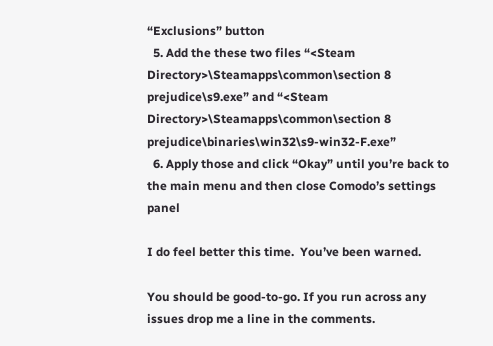“Exclusions” button
  5. Add the these two files “<Steam Directory>\Steamapps\common\section 8 prejudice\s9.exe” and “<Steam Directory>\Steamapps\common\section 8 prejudice\binaries\win32\s9-win32-F.exe”
  6. Apply those and click “Okay” until you’re back to the main menu and then close Comodo’s settings panel

I do feel better this time.  You’ve been warned.

You should be good-to-go. If you run across any issues drop me a line in the comments.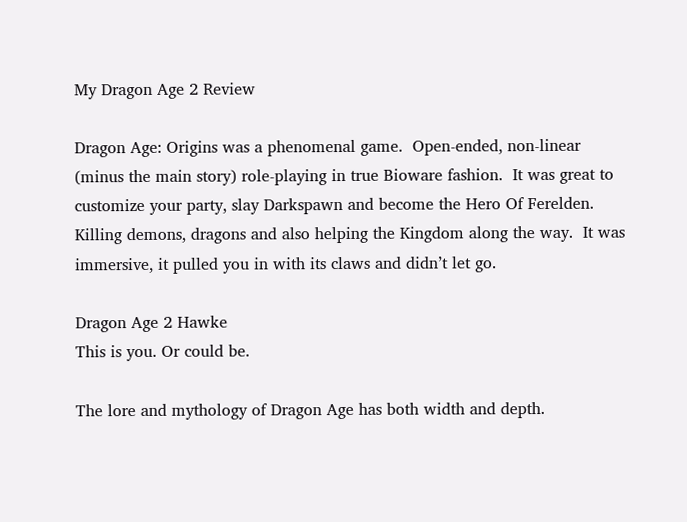My Dragon Age 2 Review

Dragon Age: Origins was a phenomenal game.  Open-ended, non-linear (minus the main story) role-playing in true Bioware fashion.  It was great to customize your party, slay Darkspawn and become the Hero Of Ferelden.  Killing demons, dragons and also helping the Kingdom along the way.  It was immersive, it pulled you in with its claws and didn’t let go.

Dragon Age 2 Hawke
This is you. Or could be.

The lore and mythology of Dragon Age has both width and depth.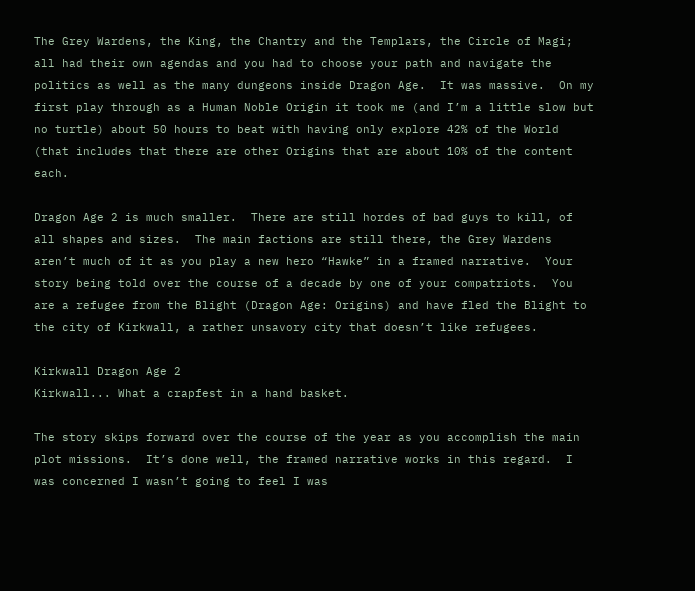The Grey Wardens, the King, the Chantry and the Templars, the Circle of Magi; all had their own agendas and you had to choose your path and navigate the politics as well as the many dungeons inside Dragon Age.  It was massive.  On my first play through as a Human Noble Origin it took me (and I’m a little slow but no turtle) about 50 hours to beat with having only explore 42% of the World (that includes that there are other Origins that are about 10% of the content each.

Dragon Age 2 is much smaller.  There are still hordes of bad guys to kill, of all shapes and sizes.  The main factions are still there, the Grey Wardens aren’t much of it as you play a new hero “Hawke” in a framed narrative.  Your story being told over the course of a decade by one of your compatriots.  You are a refugee from the Blight (Dragon Age: Origins) and have fled the Blight to the city of Kirkwall, a rather unsavory city that doesn’t like refugees.

Kirkwall Dragon Age 2
Kirkwall... What a crapfest in a hand basket.

The story skips forward over the course of the year as you accomplish the main plot missions.  It’s done well, the framed narrative works in this regard.  I was concerned I wasn’t going to feel I was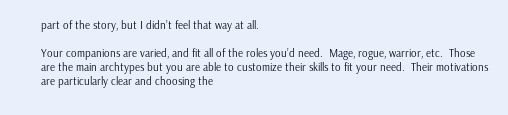part of the story, but I didn’t feel that way at all.

Your companions are varied, and fit all of the roles you’d need.  Mage, rogue, warrior, etc.  Those are the main archtypes but you are able to customize their skills to fit your need.  Their motivations are particularly clear and choosing the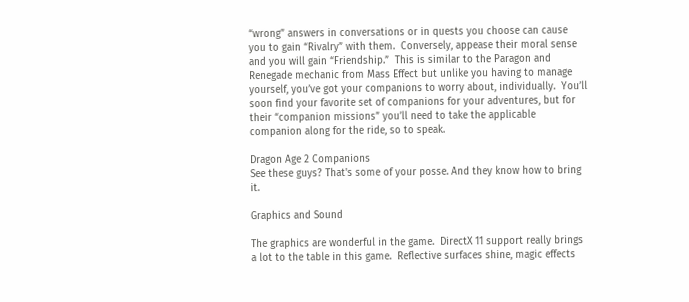“wrong” answers in conversations or in quests you choose can cause you to gain “Rivalry” with them.  Conversely, appease their moral sense and you will gain “Friendship.”  This is similar to the Paragon and Renegade mechanic from Mass Effect but unlike you having to manage yourself, you’ve got your companions to worry about, individually.  You’ll soon find your favorite set of companions for your adventures, but for their “companion missions” you’ll need to take the applicable companion along for the ride, so to speak.

Dragon Age 2 Companions
See these guys? That's some of your posse. And they know how to bring it.

Graphics and Sound

The graphics are wonderful in the game.  DirectX 11 support really brings a lot to the table in this game.  Reflective surfaces shine, magic effects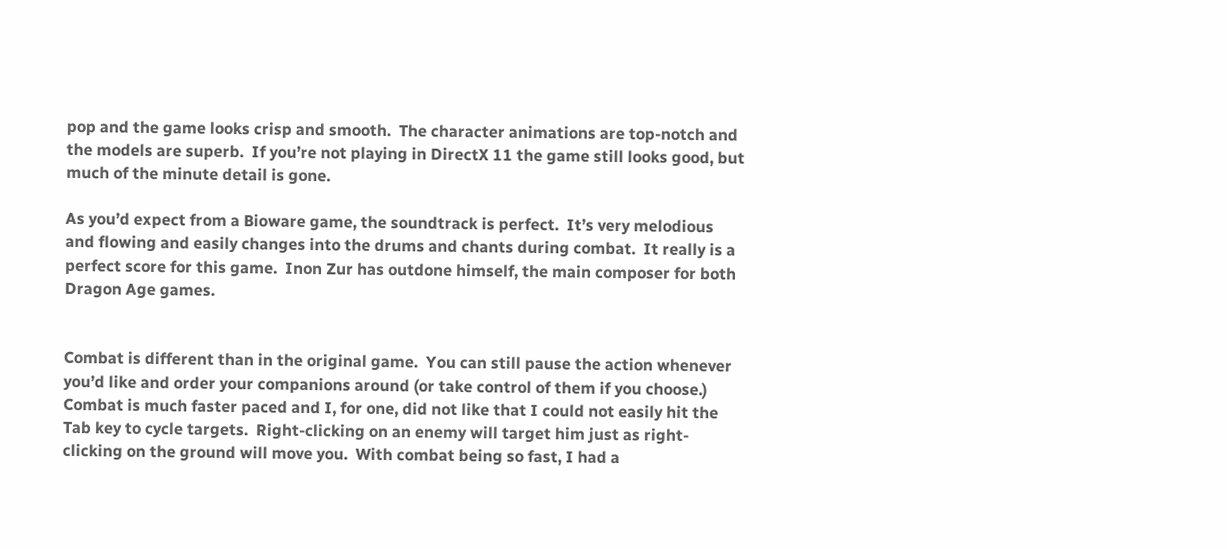pop and the game looks crisp and smooth.  The character animations are top-notch and the models are superb.  If you’re not playing in DirectX 11 the game still looks good, but much of the minute detail is gone.

As you’d expect from a Bioware game, the soundtrack is perfect.  It’s very melodious and flowing and easily changes into the drums and chants during combat.  It really is a perfect score for this game.  Inon Zur has outdone himself, the main composer for both Dragon Age games.


Combat is different than in the original game.  You can still pause the action whenever you’d like and order your companions around (or take control of them if you choose.)   Combat is much faster paced and I, for one, did not like that I could not easily hit the Tab key to cycle targets.  Right-clicking on an enemy will target him just as right-clicking on the ground will move you.  With combat being so fast, I had a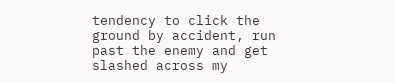tendency to click the ground by accident, run past the enemy and get slashed across my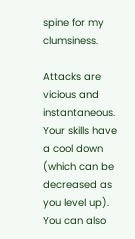spine for my clumsiness.

Attacks are vicious and instantaneous.  Your skills have a cool down (which can be decreased as you level up).  You can also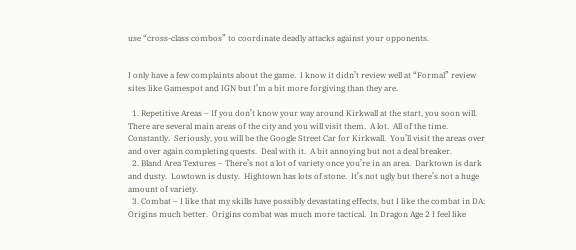use “cross-class combos” to coordinate deadly attacks against your opponents.


I only have a few complaints about the game.  I know it didn’t review well at “Formal” review sites like Gamespot and IGN but I’m a bit more forgiving than they are.

  1. Repetitive Areas – If you don’t know your way around Kirkwall at the start, you soon will.  There are several main areas of the city and you will visit them.  A lot.  All of the time.  Constantly.  Seriously, you will be the Google Street Car for Kirkwall.  You’ll visit the areas over and over again completing quests.  Deal with it.  A bit annoying but not a deal breaker.
  2. Bland Area Textures – There’s not a lot of variety once you’re in an area.  Darktown is dark and dusty.  Lowtown is dusty.  Hightown has lots of stone.  It’s not ugly but there’s not a huge amount of variety.
  3. Combat – I like that my skills have possibly devastating effects, but I like the combat in DA: Origins much better.  Origins combat was much more tactical.  In Dragon Age 2 I feel like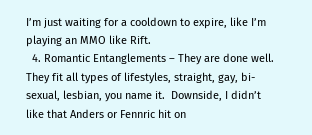I’m just waiting for a cooldown to expire, like I’m playing an MMO like Rift.
  4. Romantic Entanglements – They are done well.  They fit all types of lifestyles, straight, gay, bi-sexual, lesbian, you name it.  Downside, I didn’t like that Anders or Fennric hit on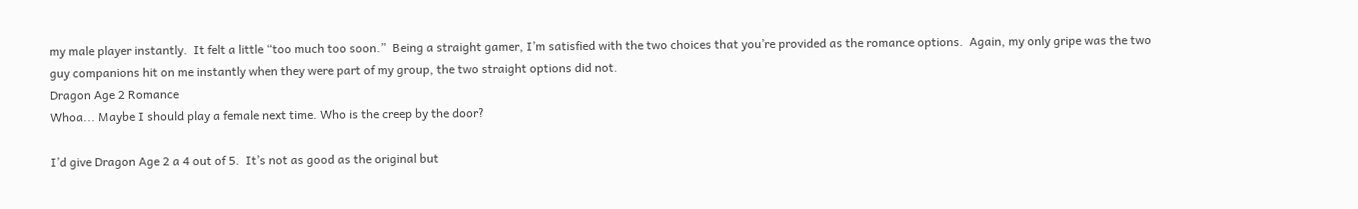my male player instantly.  It felt a little “too much too soon.”  Being a straight gamer, I’m satisfied with the two choices that you’re provided as the romance options.  Again, my only gripe was the two guy companions hit on me instantly when they were part of my group, the two straight options did not.
Dragon Age 2 Romance
Whoa... Maybe I should play a female next time. Who is the creep by the door?

I’d give Dragon Age 2 a 4 out of 5.  It’s not as good as the original but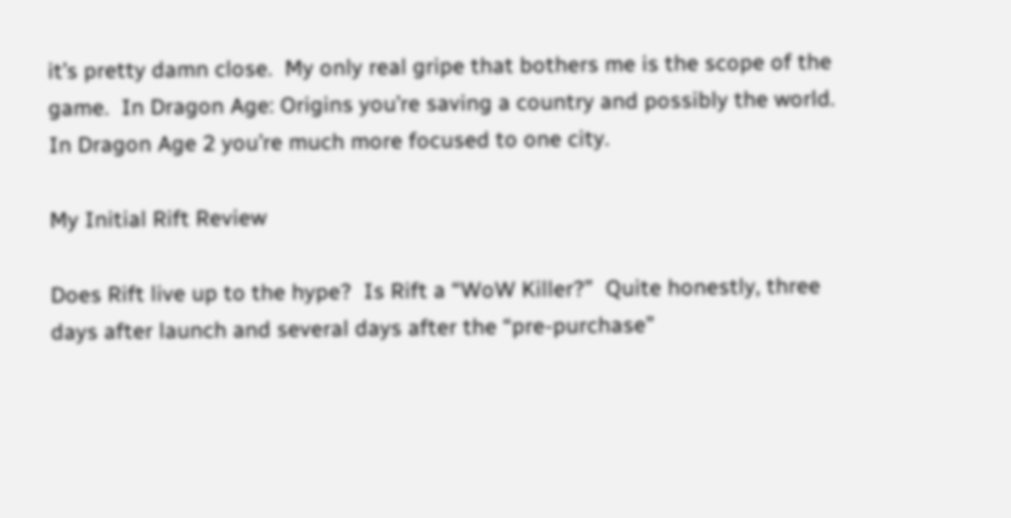it’s pretty damn close.  My only real gripe that bothers me is the scope of the game.  In Dragon Age: Origins you’re saving a country and possibly the world.  In Dragon Age 2 you’re much more focused to one city.

My Initial Rift Review

Does Rift live up to the hype?  Is Rift a “WoW Killer?”  Quite honestly, three days after launch and several days after the “pre-purchase”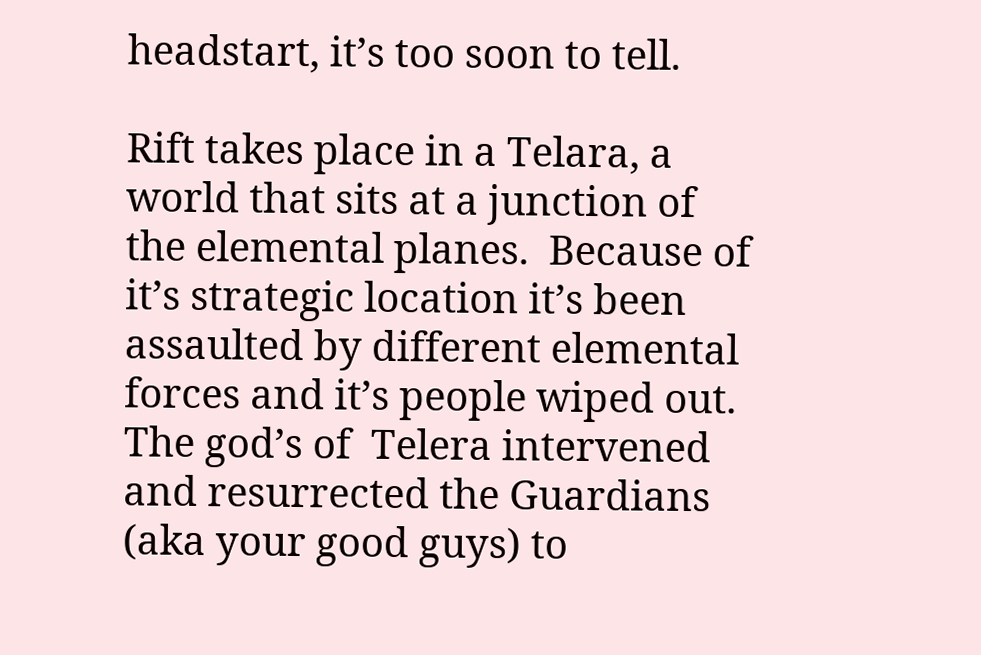headstart, it’s too soon to tell.

Rift takes place in a Telara, a world that sits at a junction of the elemental planes.  Because of it’s strategic location it’s been assaulted by different elemental forces and it’s people wiped out.  The god’s of  Telera intervened and resurrected the Guardians (aka your good guys) to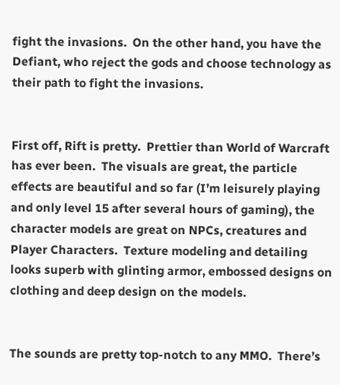fight the invasions.  On the other hand, you have the Defiant, who reject the gods and choose technology as their path to fight the invasions.


First off, Rift is pretty.  Prettier than World of Warcraft has ever been.  The visuals are great, the particle effects are beautiful and so far (I’m leisurely playing and only level 15 after several hours of gaming), the character models are great on NPCs, creatures and Player Characters.  Texture modeling and detailing looks superb with glinting armor, embossed designs on clothing and deep design on the models.


The sounds are pretty top-notch to any MMO.  There’s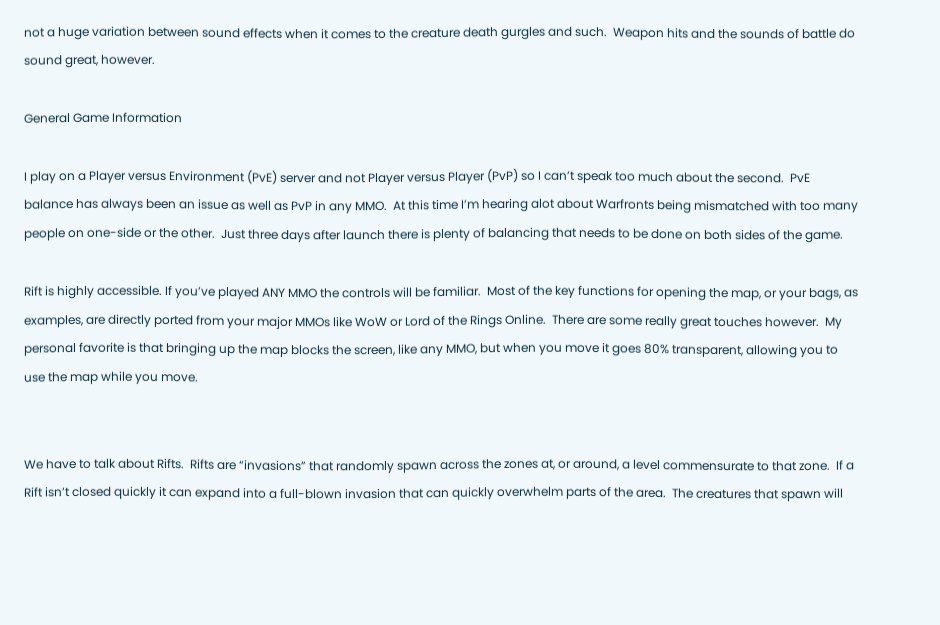not a huge variation between sound effects when it comes to the creature death gurgles and such.  Weapon hits and the sounds of battle do sound great, however.

General Game Information

I play on a Player versus Environment (PvE) server and not Player versus Player (PvP) so I can’t speak too much about the second.  PvE balance has always been an issue as well as PvP in any MMO.  At this time I’m hearing alot about Warfronts being mismatched with too many people on one-side or the other.  Just three days after launch there is plenty of balancing that needs to be done on both sides of the game.

Rift is highly accessible. If you’ve played ANY MMO the controls will be familiar.  Most of the key functions for opening the map, or your bags, as examples, are directly ported from your major MMOs like WoW or Lord of the Rings Online.  There are some really great touches however.  My personal favorite is that bringing up the map blocks the screen, like any MMO, but when you move it goes 80% transparent, allowing you to use the map while you move.


We have to talk about Rifts.  Rifts are “invasions” that randomly spawn across the zones at, or around, a level commensurate to that zone.  If a Rift isn’t closed quickly it can expand into a full-blown invasion that can quickly overwhelm parts of the area.  The creatures that spawn will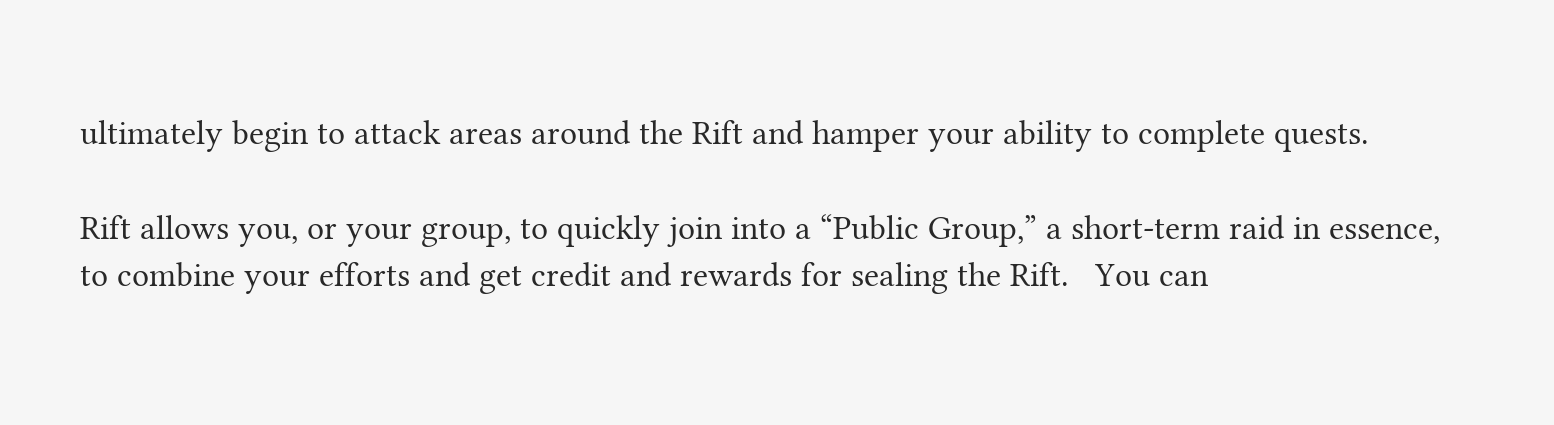ultimately begin to attack areas around the Rift and hamper your ability to complete quests.

Rift allows you, or your group, to quickly join into a “Public Group,” a short-term raid in essence, to combine your efforts and get credit and rewards for sealing the Rift.   You can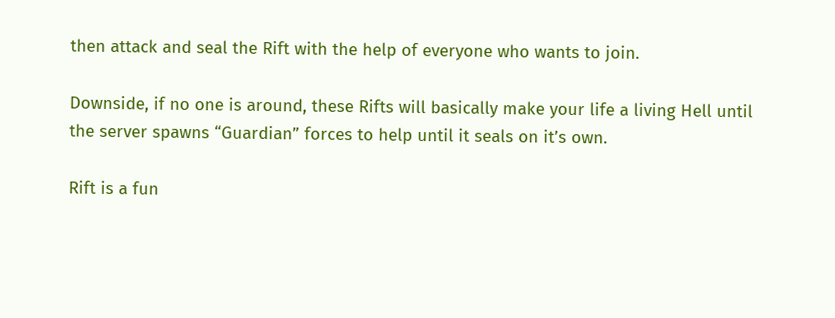then attack and seal the Rift with the help of everyone who wants to join.

Downside, if no one is around, these Rifts will basically make your life a living Hell until the server spawns “Guardian” forces to help until it seals on it’s own.

Rift is a fun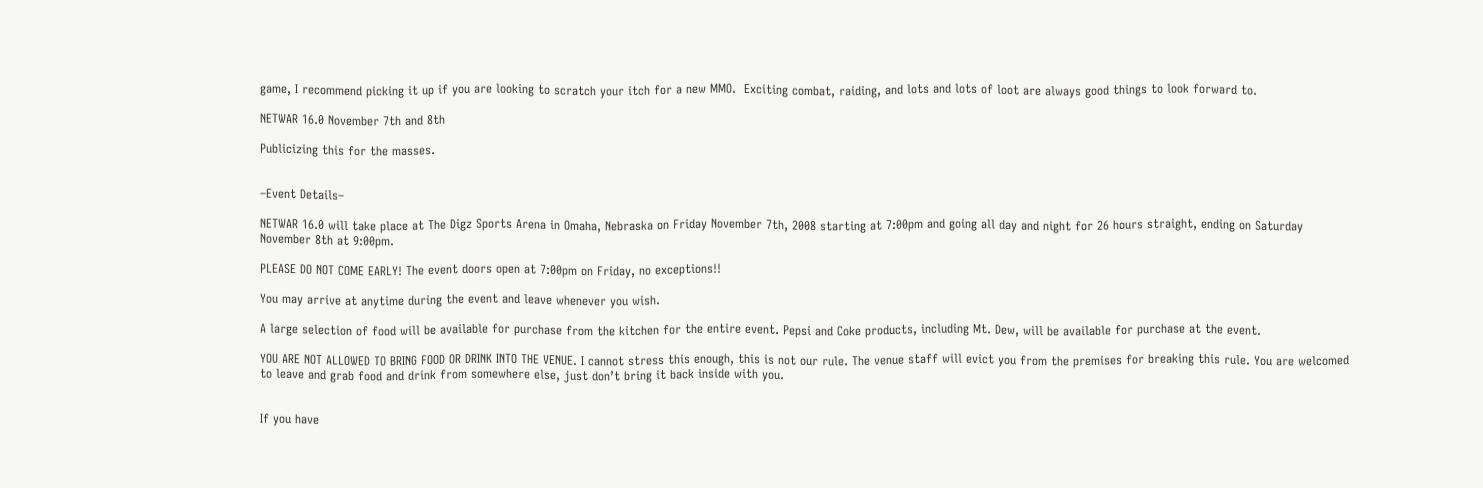game, I recommend picking it up if you are looking to scratch your itch for a new MMO.  Exciting combat, raiding, and lots and lots of loot are always good things to look forward to.

NETWAR 16.0 November 7th and 8th

Publicizing this for the masses.


–Event Details–

NETWAR 16.0 will take place at The Digz Sports Arena in Omaha, Nebraska on Friday November 7th, 2008 starting at 7:00pm and going all day and night for 26 hours straight, ending on Saturday November 8th at 9:00pm.

PLEASE DO NOT COME EARLY! The event doors open at 7:00pm on Friday, no exceptions!!

You may arrive at anytime during the event and leave whenever you wish.

A large selection of food will be available for purchase from the kitchen for the entire event. Pepsi and Coke products, including Mt. Dew, will be available for purchase at the event.

YOU ARE NOT ALLOWED TO BRING FOOD OR DRINK INTO THE VENUE. I cannot stress this enough, this is not our rule. The venue staff will evict you from the premises for breaking this rule. You are welcomed to leave and grab food and drink from somewhere else, just don’t bring it back inside with you.


If you have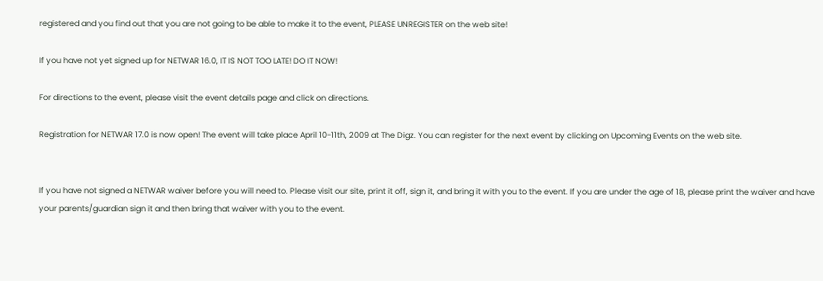registered and you find out that you are not going to be able to make it to the event, PLEASE UNREGISTER on the web site!

If you have not yet signed up for NETWAR 16.0, IT IS NOT TOO LATE! DO IT NOW!

For directions to the event, please visit the event details page and click on directions.

Registration for NETWAR 17.0 is now open! The event will take place April 10-11th, 2009 at The Digz. You can register for the next event by clicking on Upcoming Events on the web site.


If you have not signed a NETWAR waiver before you will need to. Please visit our site, print it off, sign it, and bring it with you to the event. If you are under the age of 18, please print the waiver and have your parents/guardian sign it and then bring that waiver with you to the event.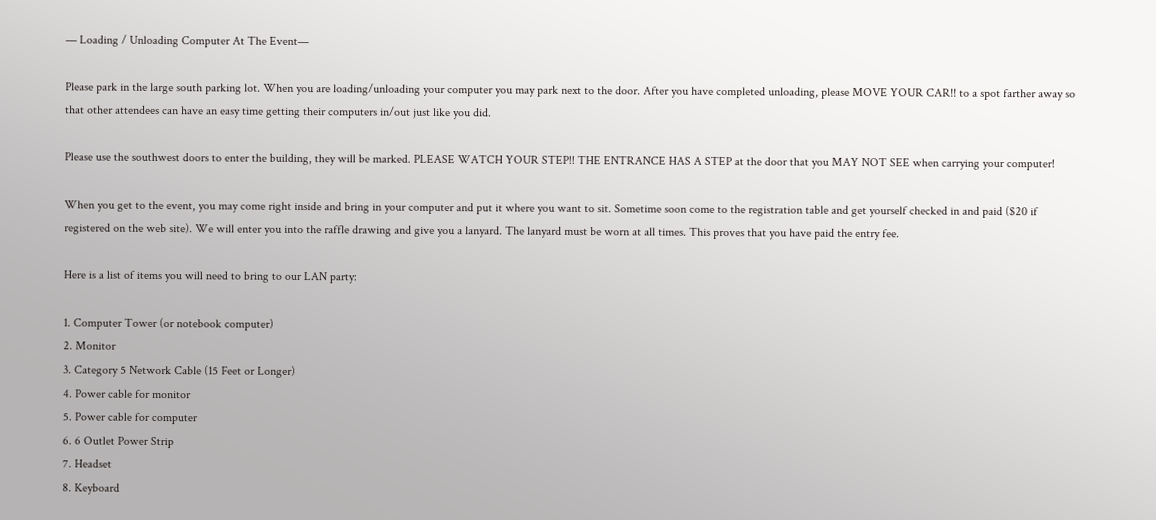— Loading / Unloading Computer At The Event—

Please park in the large south parking lot. When you are loading/unloading your computer you may park next to the door. After you have completed unloading, please MOVE YOUR CAR!! to a spot farther away so that other attendees can have an easy time getting their computers in/out just like you did.

Please use the southwest doors to enter the building, they will be marked. PLEASE WATCH YOUR STEP!! THE ENTRANCE HAS A STEP at the door that you MAY NOT SEE when carrying your computer!

When you get to the event, you may come right inside and bring in your computer and put it where you want to sit. Sometime soon come to the registration table and get yourself checked in and paid ($20 if registered on the web site). We will enter you into the raffle drawing and give you a lanyard. The lanyard must be worn at all times. This proves that you have paid the entry fee.

Here is a list of items you will need to bring to our LAN party:

1. Computer Tower (or notebook computer)
2. Monitor
3. Category 5 Network Cable (15 Feet or Longer)
4. Power cable for monitor
5. Power cable for computer
6. 6 Outlet Power Strip
7. Headset
8. Keyboard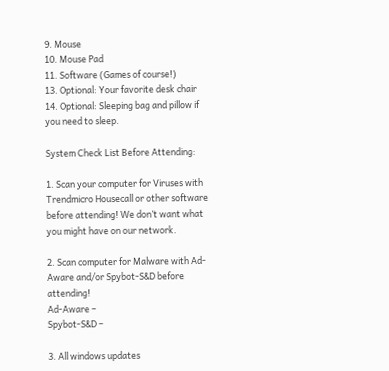9. Mouse
10. Mouse Pad
11. Software (Games of course!)
13. Optional: Your favorite desk chair
14. Optional: Sleeping bag and pillow if you need to sleep.

System Check List Before Attending:

1. Scan your computer for Viruses with Trendmicro Housecall or other software before attending! We don’t want what you might have on our network.

2. Scan computer for Malware with Ad-Aware and/or Spybot-S&D before attending!
Ad-Aware –
Spybot-S&D –

3. All windows updates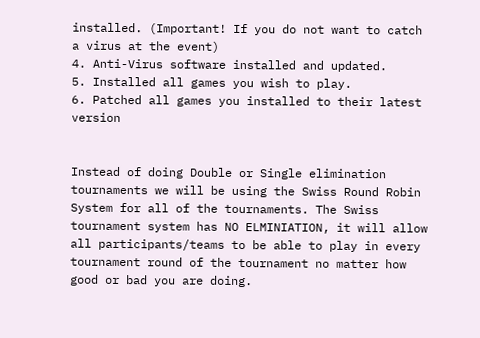installed. (Important! If you do not want to catch a virus at the event)
4. Anti-Virus software installed and updated.
5. Installed all games you wish to play.
6. Patched all games you installed to their latest version


Instead of doing Double or Single elimination tournaments we will be using the Swiss Round Robin System for all of the tournaments. The Swiss tournament system has NO ELMINIATION, it will allow all participants/teams to be able to play in every tournament round of the tournament no matter how good or bad you are doing.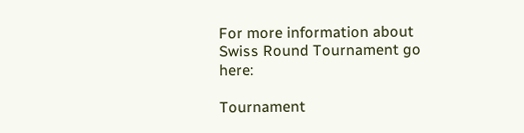For more information about Swiss Round Tournament go here:

Tournament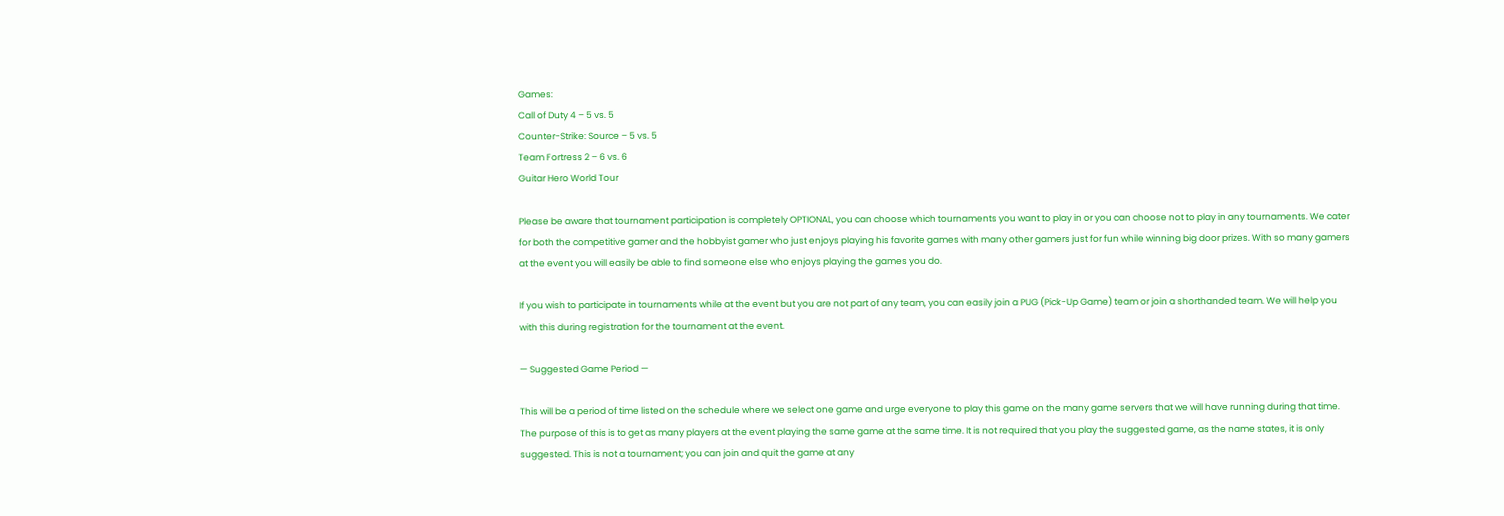Games:
Call of Duty 4 – 5 vs. 5
Counter-Strike: Source – 5 vs. 5
Team Fortress 2 – 6 vs. 6
Guitar Hero World Tour

Please be aware that tournament participation is completely OPTIONAL, you can choose which tournaments you want to play in or you can choose not to play in any tournaments. We cater for both the competitive gamer and the hobbyist gamer who just enjoys playing his favorite games with many other gamers just for fun while winning big door prizes. With so many gamers at the event you will easily be able to find someone else who enjoys playing the games you do.

If you wish to participate in tournaments while at the event but you are not part of any team, you can easily join a PUG (Pick-Up Game) team or join a shorthanded team. We will help you with this during registration for the tournament at the event.

— Suggested Game Period —

This will be a period of time listed on the schedule where we select one game and urge everyone to play this game on the many game servers that we will have running during that time. The purpose of this is to get as many players at the event playing the same game at the same time. It is not required that you play the suggested game, as the name states, it is only suggested. This is not a tournament; you can join and quit the game at any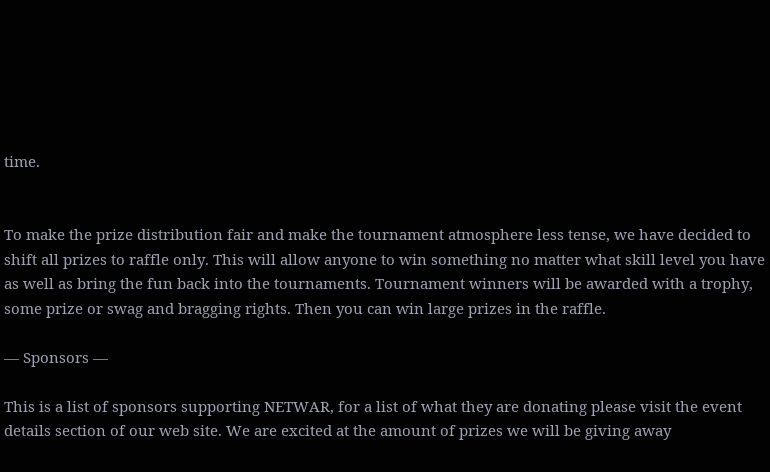time.


To make the prize distribution fair and make the tournament atmosphere less tense, we have decided to shift all prizes to raffle only. This will allow anyone to win something no matter what skill level you have as well as bring the fun back into the tournaments. Tournament winners will be awarded with a trophy, some prize or swag and bragging rights. Then you can win large prizes in the raffle.

— Sponsors —

This is a list of sponsors supporting NETWAR, for a list of what they are donating please visit the event details section of our web site. We are excited at the amount of prizes we will be giving away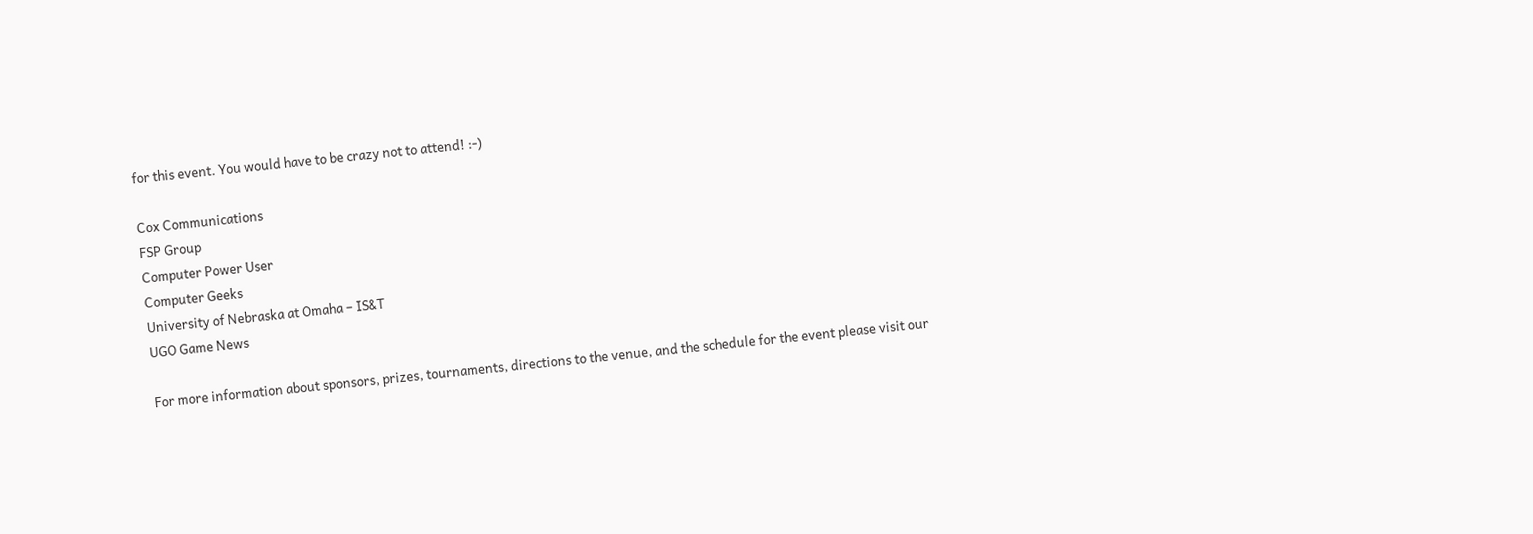for this event. You would have to be crazy not to attend! :-)

Cox Communications
FSP Group
Computer Power User
Computer Geeks
University of Nebraska at Omaha – IS&T
UGO Game News

For more information about sponsors, prizes, tournaments, directions to the venue, and the schedule for the event please visit our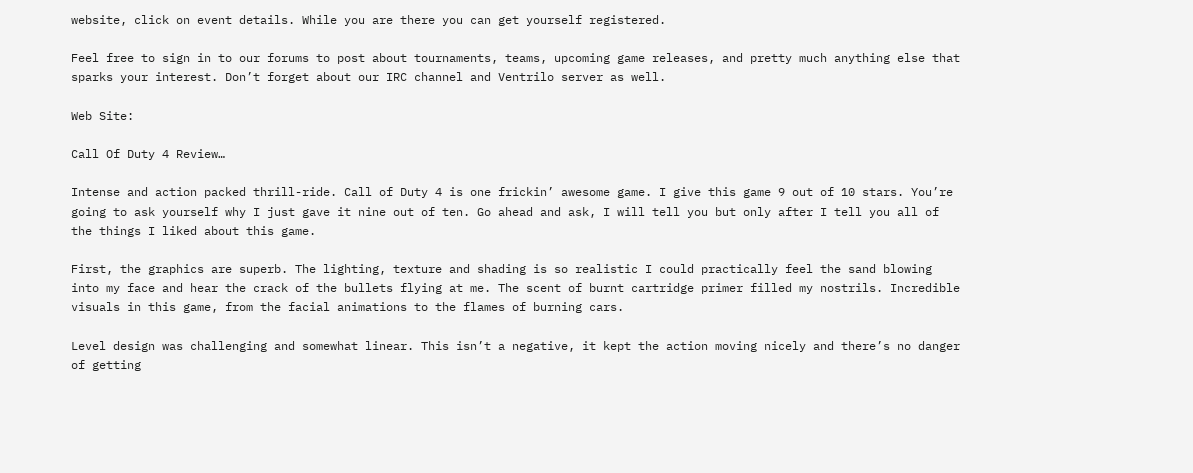website, click on event details. While you are there you can get yourself registered.

Feel free to sign in to our forums to post about tournaments, teams, upcoming game releases, and pretty much anything else that sparks your interest. Don’t forget about our IRC channel and Ventrilo server as well.

Web Site:

Call Of Duty 4 Review…

Intense and action packed thrill-ride. Call of Duty 4 is one frickin’ awesome game. I give this game 9 out of 10 stars. You’re going to ask yourself why I just gave it nine out of ten. Go ahead and ask, I will tell you but only after I tell you all of the things I liked about this game.

First, the graphics are superb. The lighting, texture and shading is so realistic I could practically feel the sand blowing into my face and hear the crack of the bullets flying at me. The scent of burnt cartridge primer filled my nostrils. Incredible visuals in this game, from the facial animations to the flames of burning cars.

Level design was challenging and somewhat linear. This isn’t a negative, it kept the action moving nicely and there’s no danger of getting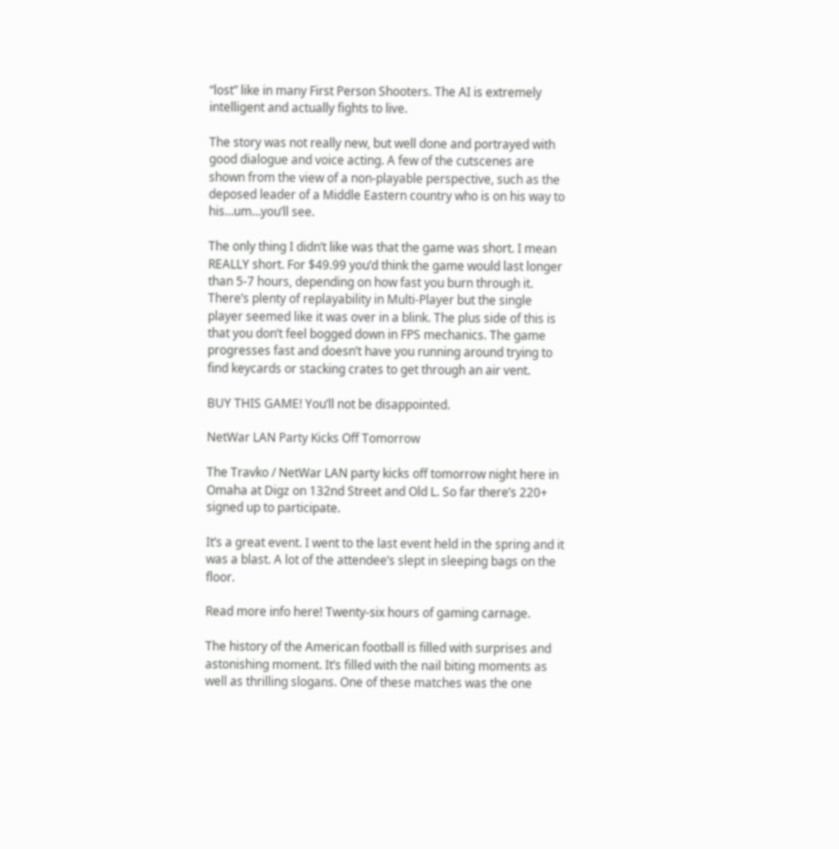“lost” like in many First Person Shooters. The AI is extremely intelligent and actually fights to live.

The story was not really new, but well done and portrayed with good dialogue and voice acting. A few of the cutscenes are shown from the view of a non-playable perspective, such as the deposed leader of a Middle Eastern country who is on his way to his…um…you’ll see.

The only thing I didn’t like was that the game was short. I mean REALLY short. For $49.99 you’d think the game would last longer than 5-7 hours, depending on how fast you burn through it. There’s plenty of replayability in Multi-Player but the single player seemed like it was over in a blink. The plus side of this is that you don’t feel bogged down in FPS mechanics. The game progresses fast and doesn’t have you running around trying to find keycards or stacking crates to get through an air vent.

BUY THIS GAME! You’ll not be disappointed.

NetWar LAN Party Kicks Off Tomorrow

The Travko / NetWar LAN party kicks off tomorrow night here in Omaha at Digz on 132nd Street and Old L. So far there’s 220+ signed up to participate.

It’s a great event. I went to the last event held in the spring and it was a blast. A lot of the attendee’s slept in sleeping bags on the floor.

Read more info here! Twenty-six hours of gaming carnage.

The history of the American football is filled with surprises and astonishing moment. It’s filled with the nail biting moments as well as thrilling slogans. One of these matches was the one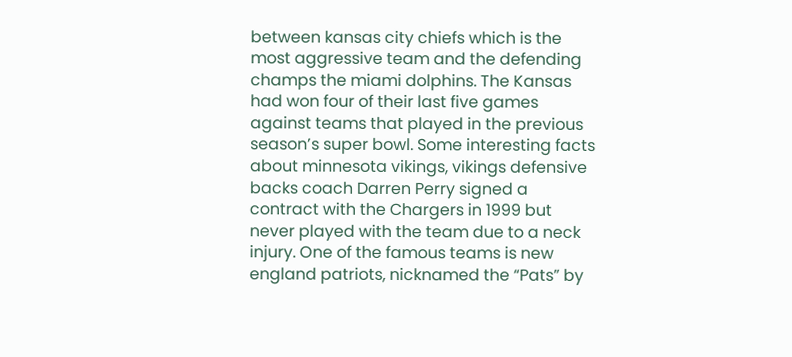between kansas city chiefs which is the most aggressive team and the defending champs the miami dolphins. The Kansas had won four of their last five games against teams that played in the previous season’s super bowl. Some interesting facts about minnesota vikings, vikings defensive backs coach Darren Perry signed a contract with the Chargers in 1999 but never played with the team due to a neck injury. One of the famous teams is new england patriots, nicknamed the “Pats” by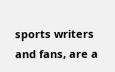sports writers and fans, are a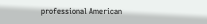professional American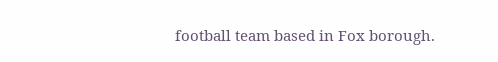football team based in Fox borough.